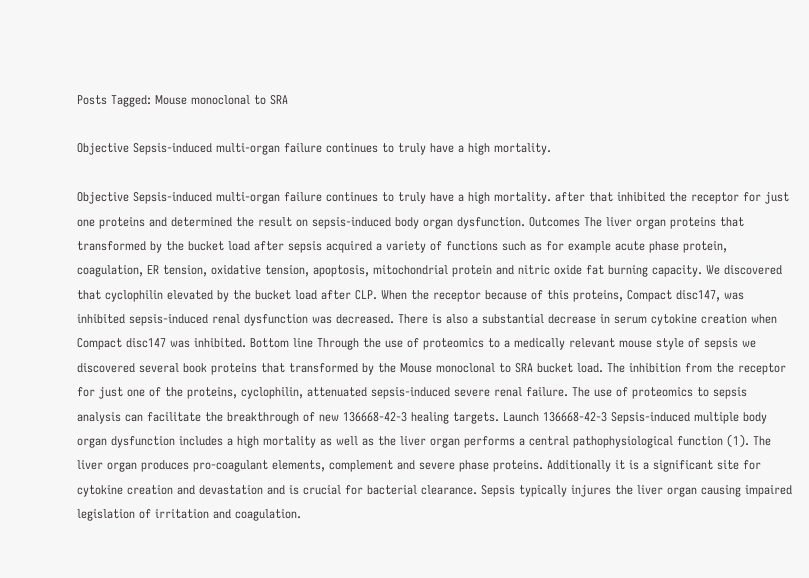Posts Tagged: Mouse monoclonal to SRA

Objective Sepsis-induced multi-organ failure continues to truly have a high mortality.

Objective Sepsis-induced multi-organ failure continues to truly have a high mortality. after that inhibited the receptor for just one proteins and determined the result on sepsis-induced body organ dysfunction. Outcomes The liver organ proteins that transformed by the bucket load after sepsis acquired a variety of functions such as for example acute phase protein, coagulation, ER tension, oxidative tension, apoptosis, mitochondrial protein and nitric oxide fat burning capacity. We discovered that cyclophilin elevated by the bucket load after CLP. When the receptor because of this proteins, Compact disc147, was inhibited sepsis-induced renal dysfunction was decreased. There is also a substantial decrease in serum cytokine creation when Compact disc147 was inhibited. Bottom line Through the use of proteomics to a medically relevant mouse style of sepsis we discovered several book proteins that transformed by the Mouse monoclonal to SRA bucket load. The inhibition from the receptor for just one of the proteins, cyclophilin, attenuated sepsis-induced severe renal failure. The use of proteomics to sepsis analysis can facilitate the breakthrough of new 136668-42-3 healing targets. Launch 136668-42-3 Sepsis-induced multiple body organ dysfunction includes a high mortality as well as the liver organ performs a central pathophysiological function (1). The liver organ produces pro-coagulant elements, complement and severe phase proteins. Additionally it is a significant site for cytokine creation and devastation and is crucial for bacterial clearance. Sepsis typically injures the liver organ causing impaired legislation of irritation and coagulation.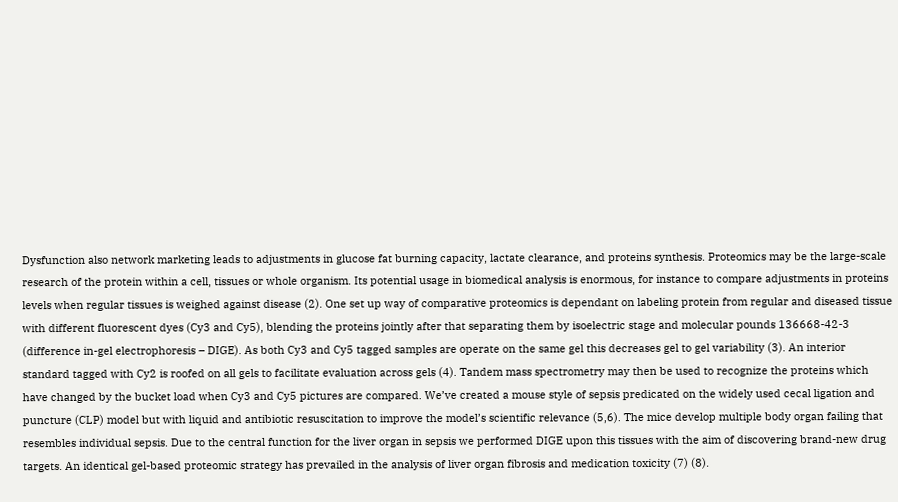Dysfunction also network marketing leads to adjustments in glucose fat burning capacity, lactate clearance, and proteins synthesis. Proteomics may be the large-scale research of the protein within a cell, tissues or whole organism. Its potential usage in biomedical analysis is enormous, for instance to compare adjustments in proteins levels when regular tissues is weighed against disease (2). One set up way of comparative proteomics is dependant on labeling protein from regular and diseased tissue with different fluorescent dyes (Cy3 and Cy5), blending the proteins jointly after that separating them by isoelectric stage and molecular pounds 136668-42-3 (difference in-gel electrophoresis – DIGE). As both Cy3 and Cy5 tagged samples are operate on the same gel this decreases gel to gel variability (3). An interior standard tagged with Cy2 is roofed on all gels to facilitate evaluation across gels (4). Tandem mass spectrometry may then be used to recognize the proteins which have changed by the bucket load when Cy3 and Cy5 pictures are compared. We’ve created a mouse style of sepsis predicated on the widely used cecal ligation and puncture (CLP) model but with liquid and antibiotic resuscitation to improve the model’s scientific relevance (5,6). The mice develop multiple body organ failing that resembles individual sepsis. Due to the central function for the liver organ in sepsis we performed DIGE upon this tissues with the aim of discovering brand-new drug targets. An identical gel-based proteomic strategy has prevailed in the analysis of liver organ fibrosis and medication toxicity (7) (8).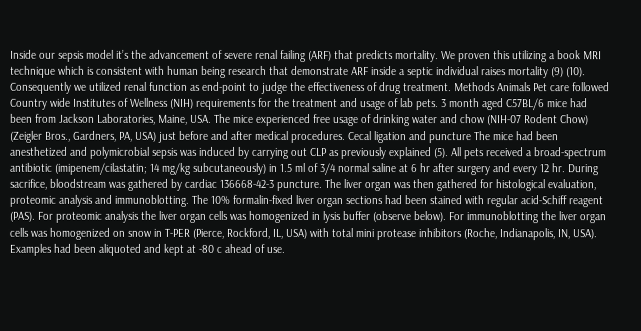Inside our sepsis model it’s the advancement of severe renal failing (ARF) that predicts mortality. We proven this utilizing a book MRI technique which is consistent with human being research that demonstrate ARF inside a septic individual raises mortality (9) (10). Consequently we utilized renal function as end-point to judge the effectiveness of drug treatment. Methods Animals Pet care followed Country wide Institutes of Wellness (NIH) requirements for the treatment and usage of lab pets. 3 month aged C57BL/6 mice had been from Jackson Laboratories, Maine, USA. The mice experienced free usage of drinking water and chow (NIH-07 Rodent Chow) (Zeigler Bros., Gardners, PA, USA) just before and after medical procedures. Cecal ligation and puncture The mice had been anesthetized and polymicrobial sepsis was induced by carrying out CLP as previously explained (5). All pets received a broad-spectrum antibiotic (imipenem/cilastatin; 14 mg/kg subcutaneously) in 1.5 ml of 3/4 normal saline at 6 hr after surgery and every 12 hr. During sacrifice, bloodstream was gathered by cardiac 136668-42-3 puncture. The liver organ was then gathered for histological evaluation, proteomic analysis and immunoblotting. The 10% formalin-fixed liver organ sections had been stained with regular acid-Schiff reagent (PAS). For proteomic analysis the liver organ cells was homogenized in lysis buffer (observe below). For immunoblotting the liver organ cells was homogenized on snow in T-PER (Pierce, Rockford, IL, USA) with total mini protease inhibitors (Roche, Indianapolis, IN, USA). Examples had been aliquoted and kept at -80 c ahead of use.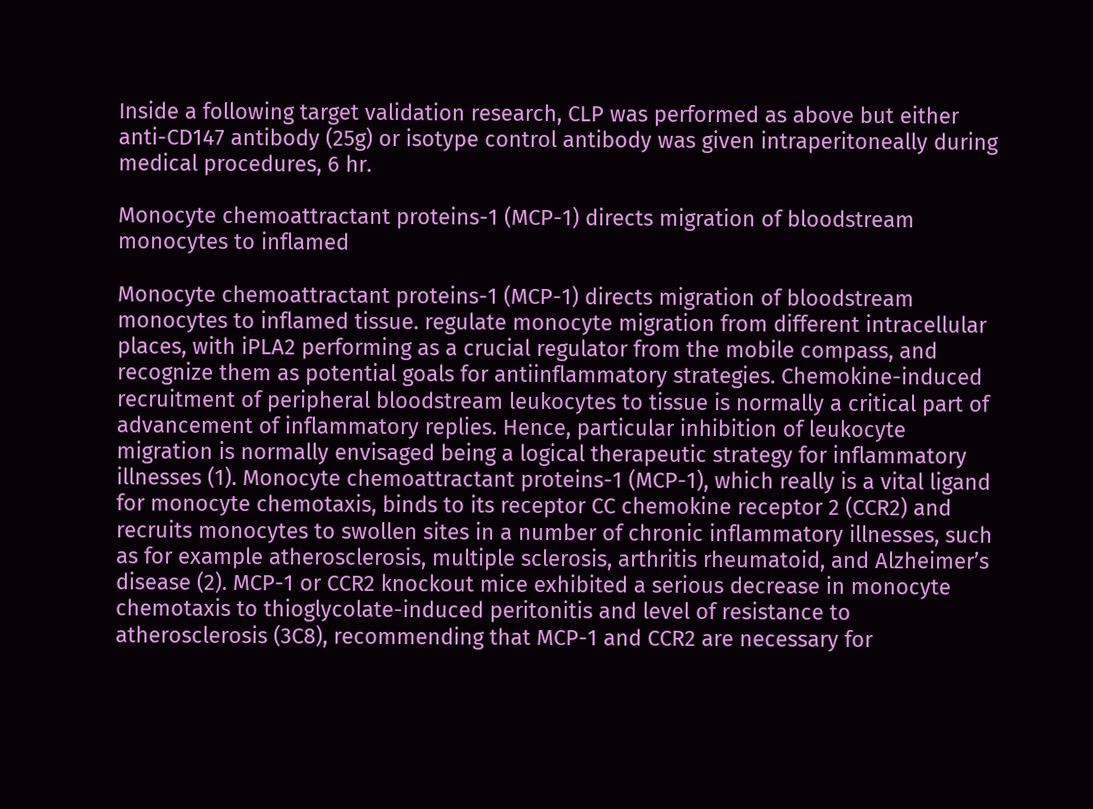Inside a following target validation research, CLP was performed as above but either anti-CD147 antibody (25g) or isotype control antibody was given intraperitoneally during medical procedures, 6 hr.

Monocyte chemoattractant proteins-1 (MCP-1) directs migration of bloodstream monocytes to inflamed

Monocyte chemoattractant proteins-1 (MCP-1) directs migration of bloodstream monocytes to inflamed tissue. regulate monocyte migration from different intracellular places, with iPLA2 performing as a crucial regulator from the mobile compass, and recognize them as potential goals for antiinflammatory strategies. Chemokine-induced recruitment of peripheral bloodstream leukocytes to tissue is normally a critical part of advancement of inflammatory replies. Hence, particular inhibition of leukocyte migration is normally envisaged being a logical therapeutic strategy for inflammatory illnesses (1). Monocyte chemoattractant proteins-1 (MCP-1), which really is a vital ligand for monocyte chemotaxis, binds to its receptor CC chemokine receptor 2 (CCR2) and recruits monocytes to swollen sites in a number of chronic inflammatory illnesses, such as for example atherosclerosis, multiple sclerosis, arthritis rheumatoid, and Alzheimer’s disease (2). MCP-1 or CCR2 knockout mice exhibited a serious decrease in monocyte chemotaxis to thioglycolate-induced peritonitis and level of resistance to atherosclerosis (3C8), recommending that MCP-1 and CCR2 are necessary for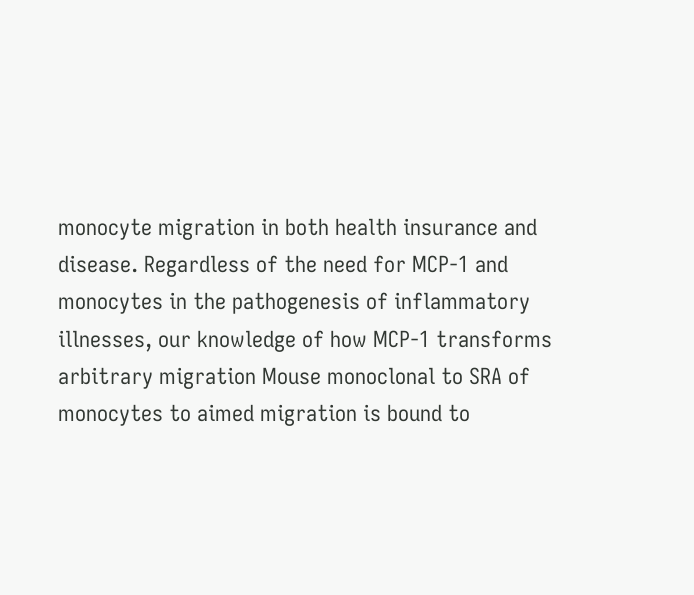monocyte migration in both health insurance and disease. Regardless of the need for MCP-1 and monocytes in the pathogenesis of inflammatory illnesses, our knowledge of how MCP-1 transforms arbitrary migration Mouse monoclonal to SRA of monocytes to aimed migration is bound to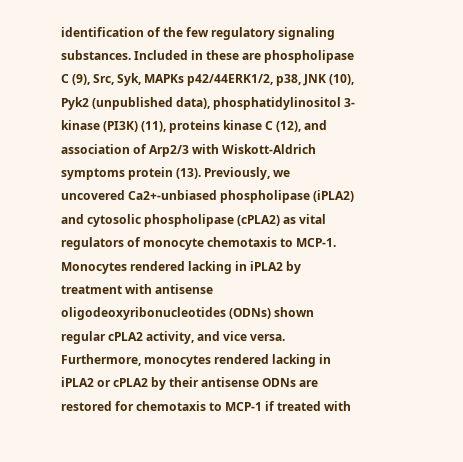identification of the few regulatory signaling substances. Included in these are phospholipase C (9), Src, Syk, MAPKs p42/44ERK1/2, p38, JNK (10), Pyk2 (unpublished data), phosphatidylinositol 3-kinase (PI3K) (11), proteins kinase C (12), and association of Arp2/3 with Wiskott-Aldrich symptoms protein (13). Previously, we uncovered Ca2+-unbiased phospholipase (iPLA2) and cytosolic phospholipase (cPLA2) as vital regulators of monocyte chemotaxis to MCP-1. Monocytes rendered lacking in iPLA2 by treatment with antisense oligodeoxyribonucleotides (ODNs) shown regular cPLA2 activity, and vice versa. Furthermore, monocytes rendered lacking in iPLA2 or cPLA2 by their antisense ODNs are restored for chemotaxis to MCP-1 if treated with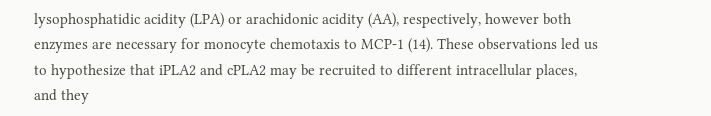lysophosphatidic acidity (LPA) or arachidonic acidity (AA), respectively, however both enzymes are necessary for monocyte chemotaxis to MCP-1 (14). These observations led us to hypothesize that iPLA2 and cPLA2 may be recruited to different intracellular places, and they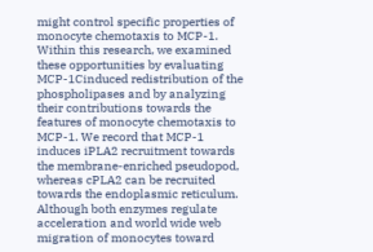might control specific properties of monocyte chemotaxis to MCP-1. Within this research, we examined these opportunities by evaluating MCP-1Cinduced redistribution of the phospholipases and by analyzing their contributions towards the features of monocyte chemotaxis to MCP-1. We record that MCP-1 induces iPLA2 recruitment towards the membrane-enriched pseudopod, whereas cPLA2 can be recruited towards the endoplasmic reticulum. Although both enzymes regulate acceleration and world wide web migration of monocytes toward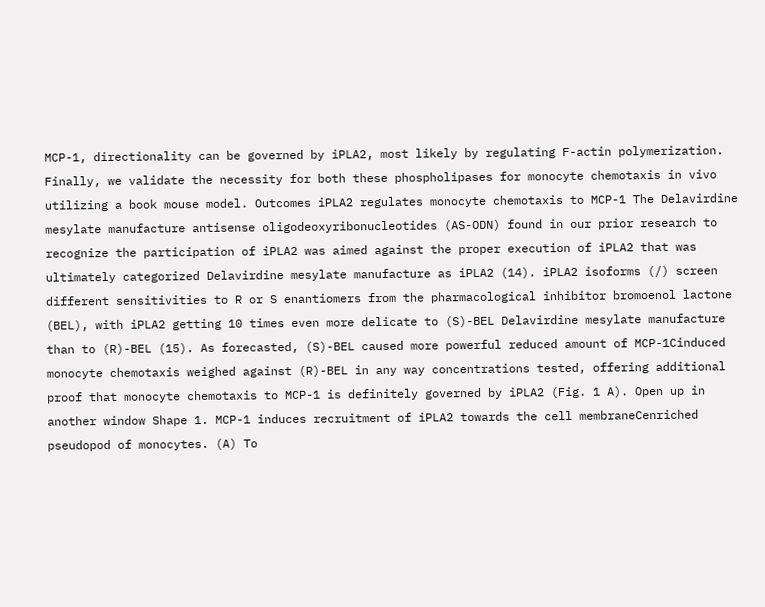MCP-1, directionality can be governed by iPLA2, most likely by regulating F-actin polymerization. Finally, we validate the necessity for both these phospholipases for monocyte chemotaxis in vivo utilizing a book mouse model. Outcomes iPLA2 regulates monocyte chemotaxis to MCP-1 The Delavirdine mesylate manufacture antisense oligodeoxyribonucleotides (AS-ODN) found in our prior research to recognize the participation of iPLA2 was aimed against the proper execution of iPLA2 that was ultimately categorized Delavirdine mesylate manufacture as iPLA2 (14). iPLA2 isoforms (/) screen different sensitivities to R or S enantiomers from the pharmacological inhibitor bromoenol lactone (BEL), with iPLA2 getting 10 times even more delicate to (S)-BEL Delavirdine mesylate manufacture than to (R)-BEL (15). As forecasted, (S)-BEL caused more powerful reduced amount of MCP-1Cinduced monocyte chemotaxis weighed against (R)-BEL in any way concentrations tested, offering additional proof that monocyte chemotaxis to MCP-1 is definitely governed by iPLA2 (Fig. 1 A). Open up in another window Shape 1. MCP-1 induces recruitment of iPLA2 towards the cell membraneCenriched pseudopod of monocytes. (A) To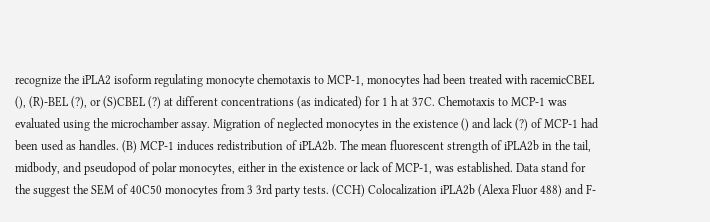recognize the iPLA2 isoform regulating monocyte chemotaxis to MCP-1, monocytes had been treated with racemicCBEL (), (R)-BEL (?), or (S)CBEL (?) at different concentrations (as indicated) for 1 h at 37C. Chemotaxis to MCP-1 was evaluated using the microchamber assay. Migration of neglected monocytes in the existence () and lack (?) of MCP-1 had been used as handles. (B) MCP-1 induces redistribution of iPLA2b. The mean fluorescent strength of iPLA2b in the tail, midbody, and pseudopod of polar monocytes, either in the existence or lack of MCP-1, was established. Data stand for the suggest the SEM of 40C50 monocytes from 3 3rd party tests. (CCH) Colocalization iPLA2b (Alexa Fluor 488) and F-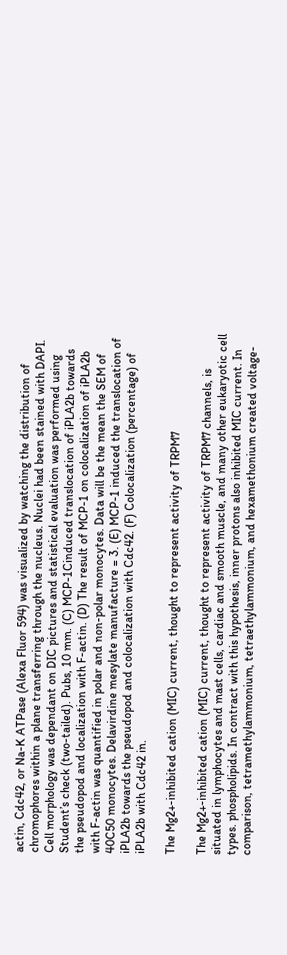actin, Cdc42, or Na-K ATPase (Alexa Fluor 594) was visualized by watching the distribution of chromophores within a plane transferring through the nucleus. Nuclei had been stained with DAPI. Cell morphology was dependant on DIC pictures and statistical evaluation was performed using Student’s check (two-tailed). Pubs, 10 mm. (C) MCP-1Cinduced translocation of iPLA2b towards the pseudopod and localization with F-actin. (D) The result of MCP-1 on colocalization of iPLA2b with F-actin was quantified in polar and non-polar monocytes. Data will be the mean the SEM of 40C50 monocytes. Delavirdine mesylate manufacture = 3. (E) MCP-1 induced the translocation of iPLA2b towards the pseudopod and colocalization with Cdc42. (F) Colocalization (percentage) of iPLA2b with Cdc42 in.

The Mg2+-inhibited cation (MIC) current, thought to represent activity of TRPM7

The Mg2+-inhibited cation (MIC) current, thought to represent activity of TRPM7 channels, is situated in lymphocytes and mast cells, cardiac and smooth muscle, and many other eukaryotic cell types. phospholipids. In contract with this hypothesis, inner protons also inhibited MIC current. In comparison, tetramethylammonium, tetraethylammonium, and hexamethonium created voltage-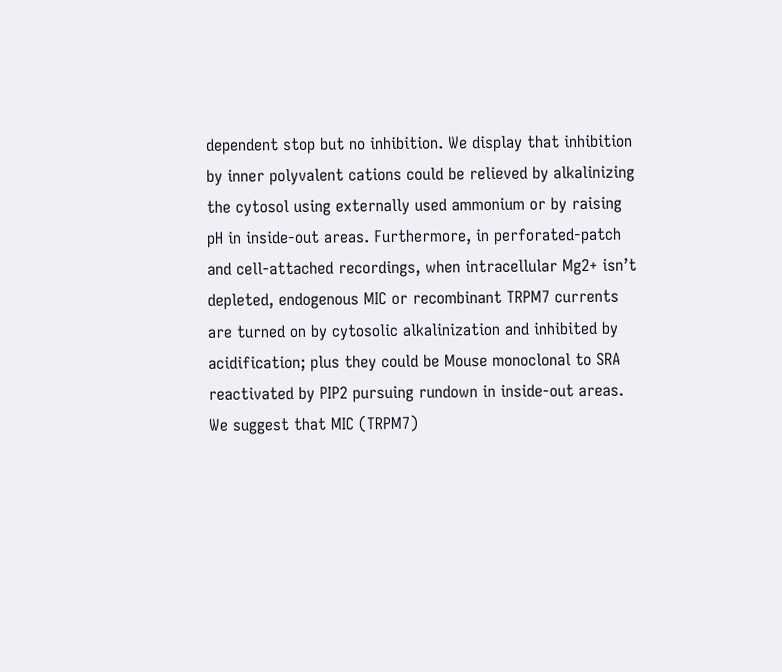dependent stop but no inhibition. We display that inhibition by inner polyvalent cations could be relieved by alkalinizing the cytosol using externally used ammonium or by raising pH in inside-out areas. Furthermore, in perforated-patch and cell-attached recordings, when intracellular Mg2+ isn’t depleted, endogenous MIC or recombinant TRPM7 currents are turned on by cytosolic alkalinization and inhibited by acidification; plus they could be Mouse monoclonal to SRA reactivated by PIP2 pursuing rundown in inside-out areas. We suggest that MIC (TRPM7)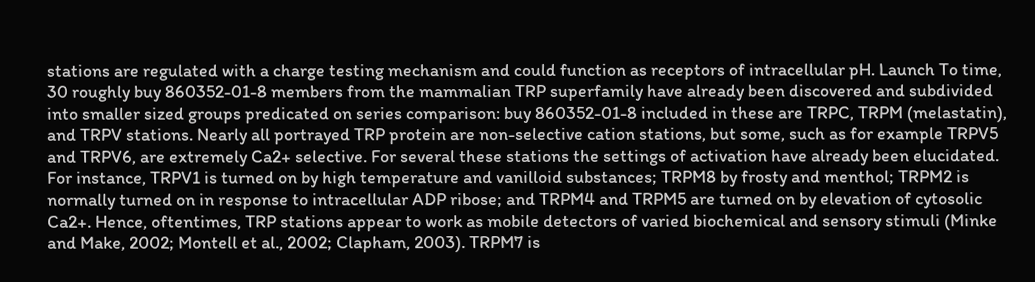stations are regulated with a charge testing mechanism and could function as receptors of intracellular pH. Launch To time, 30 roughly buy 860352-01-8 members from the mammalian TRP superfamily have already been discovered and subdivided into smaller sized groups predicated on series comparison: buy 860352-01-8 included in these are TRPC, TRPM (melastatin), and TRPV stations. Nearly all portrayed TRP protein are non-selective cation stations, but some, such as for example TRPV5 and TRPV6, are extremely Ca2+ selective. For several these stations the settings of activation have already been elucidated. For instance, TRPV1 is turned on by high temperature and vanilloid substances; TRPM8 by frosty and menthol; TRPM2 is normally turned on in response to intracellular ADP ribose; and TRPM4 and TRPM5 are turned on by elevation of cytosolic Ca2+. Hence, oftentimes, TRP stations appear to work as mobile detectors of varied biochemical and sensory stimuli (Minke and Make, 2002; Montell et al., 2002; Clapham, 2003). TRPM7 is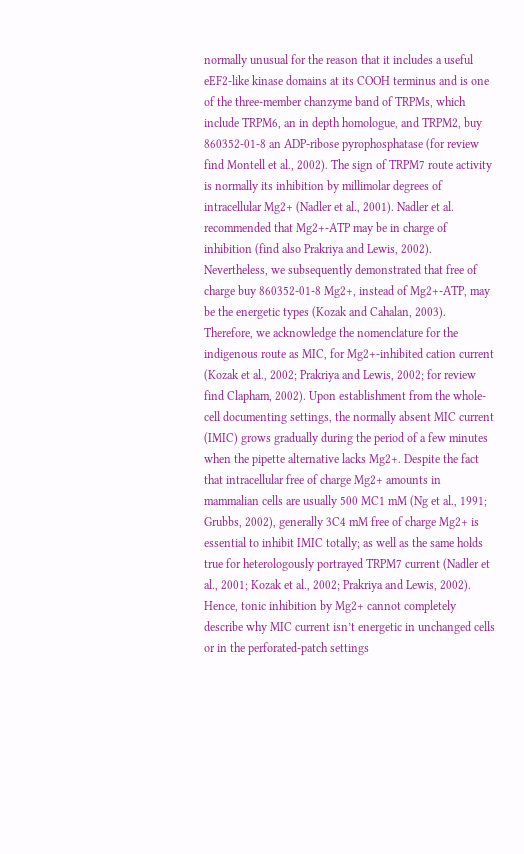normally unusual for the reason that it includes a useful eEF2-like kinase domains at its COOH terminus and is one of the three-member chanzyme band of TRPMs, which include TRPM6, an in depth homologue, and TRPM2, buy 860352-01-8 an ADP-ribose pyrophosphatase (for review find Montell et al., 2002). The sign of TRPM7 route activity is normally its inhibition by millimolar degrees of intracellular Mg2+ (Nadler et al., 2001). Nadler et al. recommended that Mg2+-ATP may be in charge of inhibition (find also Prakriya and Lewis, 2002). Nevertheless, we subsequently demonstrated that free of charge buy 860352-01-8 Mg2+, instead of Mg2+-ATP, may be the energetic types (Kozak and Cahalan, 2003). Therefore, we acknowledge the nomenclature for the indigenous route as MIC, for Mg2+-inhibited cation current (Kozak et al., 2002; Prakriya and Lewis, 2002; for review find Clapham, 2002). Upon establishment from the whole-cell documenting settings, the normally absent MIC current (IMIC) grows gradually during the period of a few minutes when the pipette alternative lacks Mg2+. Despite the fact that intracellular free of charge Mg2+ amounts in mammalian cells are usually 500 MC1 mM (Ng et al., 1991; Grubbs, 2002), generally 3C4 mM free of charge Mg2+ is essential to inhibit IMIC totally; as well as the same holds true for heterologously portrayed TRPM7 current (Nadler et al., 2001; Kozak et al., 2002; Prakriya and Lewis, 2002). Hence, tonic inhibition by Mg2+ cannot completely describe why MIC current isn’t energetic in unchanged cells or in the perforated-patch settings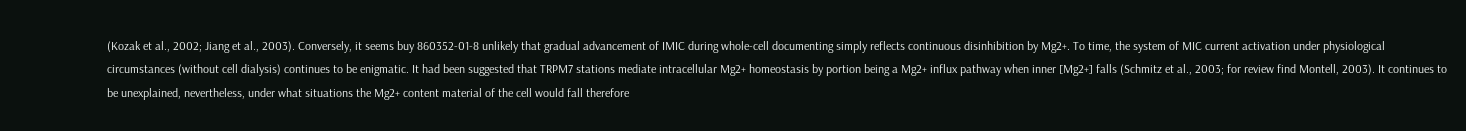(Kozak et al., 2002; Jiang et al., 2003). Conversely, it seems buy 860352-01-8 unlikely that gradual advancement of IMIC during whole-cell documenting simply reflects continuous disinhibition by Mg2+. To time, the system of MIC current activation under physiological circumstances (without cell dialysis) continues to be enigmatic. It had been suggested that TRPM7 stations mediate intracellular Mg2+ homeostasis by portion being a Mg2+ influx pathway when inner [Mg2+] falls (Schmitz et al., 2003; for review find Montell, 2003). It continues to be unexplained, nevertheless, under what situations the Mg2+ content material of the cell would fall therefore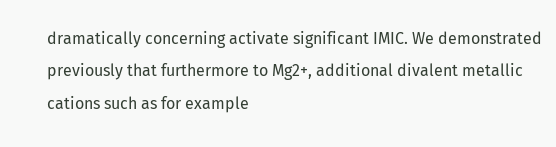dramatically concerning activate significant IMIC. We demonstrated previously that furthermore to Mg2+, additional divalent metallic cations such as for example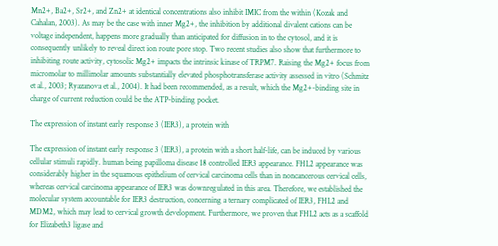Mn2+, Ba2+, Sr2+, and Zn2+ at identical concentrations also inhibit IMIC from the within (Kozak and Cahalan, 2003). As may be the case with inner Mg2+, the inhibition by additional divalent cations can be voltage independent, happens more gradually than anticipated for diffusion in to the cytosol, and it is consequently unlikely to reveal direct ion route pore stop. Two recent studies also show that furthermore to inhibiting route activity, cytosolic Mg2+ impacts the intrinsic kinase of TRPM7. Raising the Mg2+ focus from micromolar to millimolar amounts substantially elevated phosphotransferase activity assessed in vitro (Schmitz et al., 2003; Ryazanova et al., 2004). It had been recommended, as a result, which the Mg2+-binding site in charge of current reduction could be the ATP-binding pocket.

The expression of instant early response 3 (IER3), a protein with

The expression of instant early response 3 (IER3), a protein with a short half-life, can be induced by various cellular stimuli rapidly. human being papilloma disease 18 controlled IER3 appearance. FHL2 appearance was considerably higher in the squamous epithelium of cervical carcinoma cells than in noncancerous cervical cells, whereas cervical carcinoma appearance of IER3 was downregulated in this area. Therefore, we established the molecular system accountable for IER3 destruction, concerning a ternary complicated of IER3, FHL2 and MDM2, which may lead to cervical growth development. Furthermore, we proven that FHL2 acts as a scaffold for Elizabeth3 ligase and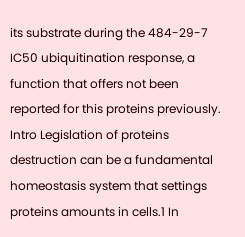its substrate during the 484-29-7 IC50 ubiquitination response, a function that offers not been reported for this proteins previously. Intro Legislation of proteins destruction can be a fundamental homeostasis system that settings proteins amounts in cells.1 In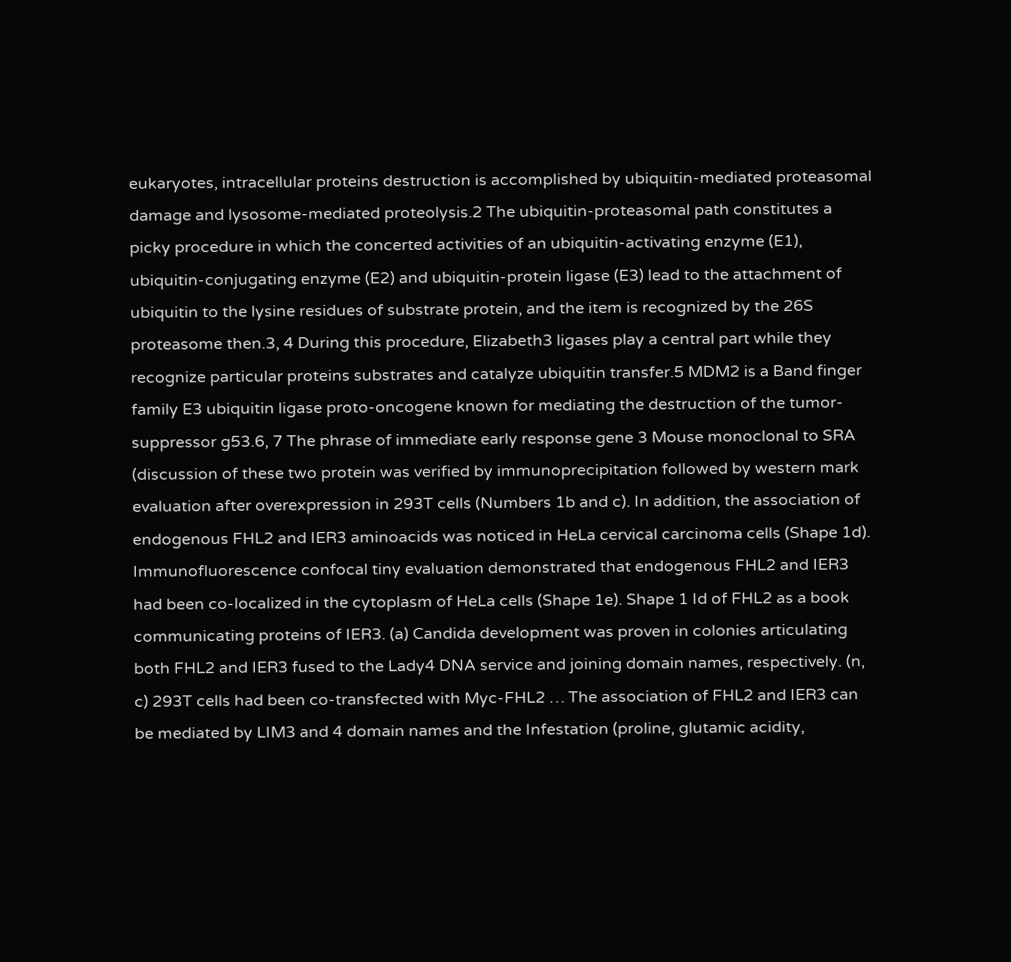eukaryotes, intracellular proteins destruction is accomplished by ubiquitin-mediated proteasomal damage and lysosome-mediated proteolysis.2 The ubiquitin-proteasomal path constitutes a picky procedure in which the concerted activities of an ubiquitin-activating enzyme (E1), ubiquitin-conjugating enzyme (E2) and ubiquitin-protein ligase (E3) lead to the attachment of ubiquitin to the lysine residues of substrate protein, and the item is recognized by the 26S proteasome then.3, 4 During this procedure, Elizabeth3 ligases play a central part while they recognize particular proteins substrates and catalyze ubiquitin transfer.5 MDM2 is a Band finger family E3 ubiquitin ligase proto-oncogene known for mediating the destruction of the tumor-suppressor g53.6, 7 The phrase of immediate early response gene 3 Mouse monoclonal to SRA (discussion of these two protein was verified by immunoprecipitation followed by western mark evaluation after overexpression in 293T cells (Numbers 1b and c). In addition, the association of endogenous FHL2 and IER3 aminoacids was noticed in HeLa cervical carcinoma cells (Shape 1d). Immunofluorescence confocal tiny evaluation demonstrated that endogenous FHL2 and IER3 had been co-localized in the cytoplasm of HeLa cells (Shape 1e). Shape 1 Id of FHL2 as a book communicating proteins of IER3. (a) Candida development was proven in colonies articulating both FHL2 and IER3 fused to the Lady4 DNA service and joining domain names, respectively. (n, c) 293T cells had been co-transfected with Myc-FHL2 … The association of FHL2 and IER3 can be mediated by LIM3 and 4 domain names and the Infestation (proline, glutamic acidity,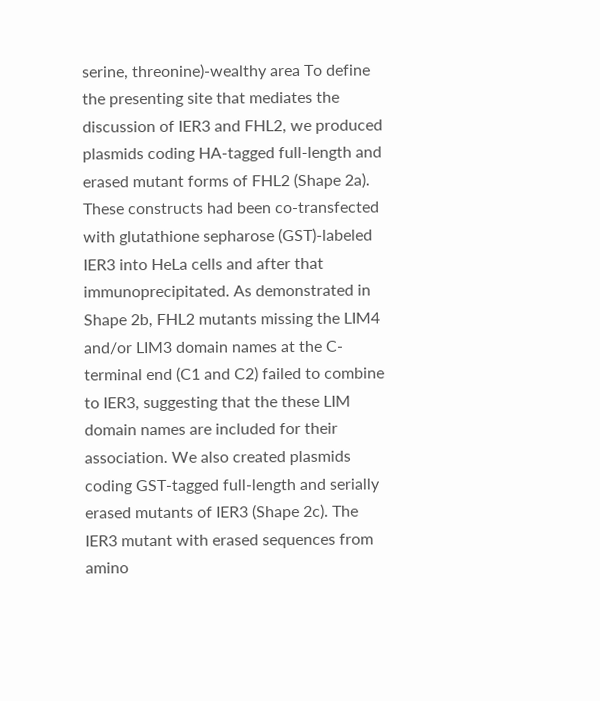serine, threonine)-wealthy area To define the presenting site that mediates the discussion of IER3 and FHL2, we produced plasmids coding HA-tagged full-length and erased mutant forms of FHL2 (Shape 2a). These constructs had been co-transfected with glutathione sepharose (GST)-labeled IER3 into HeLa cells and after that immunoprecipitated. As demonstrated in Shape 2b, FHL2 mutants missing the LIM4 and/or LIM3 domain names at the C-terminal end (C1 and C2) failed to combine to IER3, suggesting that the these LIM domain names are included for their association. We also created plasmids coding GST-tagged full-length and serially erased mutants of IER3 (Shape 2c). The IER3 mutant with erased sequences from amino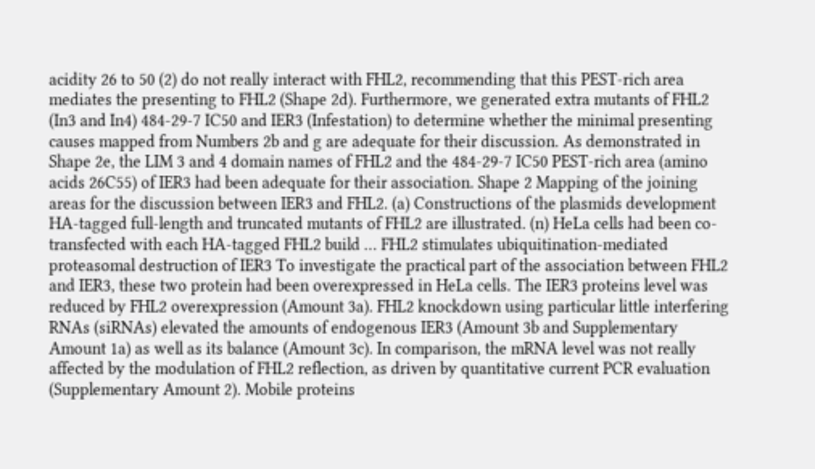acidity 26 to 50 (2) do not really interact with FHL2, recommending that this PEST-rich area mediates the presenting to FHL2 (Shape 2d). Furthermore, we generated extra mutants of FHL2 (In3 and In4) 484-29-7 IC50 and IER3 (Infestation) to determine whether the minimal presenting causes mapped from Numbers 2b and g are adequate for their discussion. As demonstrated in Shape 2e, the LIM 3 and 4 domain names of FHL2 and the 484-29-7 IC50 PEST-rich area (amino acids 26C55) of IER3 had been adequate for their association. Shape 2 Mapping of the joining areas for the discussion between IER3 and FHL2. (a) Constructions of the plasmids development HA-tagged full-length and truncated mutants of FHL2 are illustrated. (n) HeLa cells had been co-transfected with each HA-tagged FHL2 build … FHL2 stimulates ubiquitination-mediated proteasomal destruction of IER3 To investigate the practical part of the association between FHL2 and IER3, these two protein had been overexpressed in HeLa cells. The IER3 proteins level was reduced by FHL2 overexpression (Amount 3a). FHL2 knockdown using particular little interfering RNAs (siRNAs) elevated the amounts of endogenous IER3 (Amount 3b and Supplementary Amount 1a) as well as its balance (Amount 3c). In comparison, the mRNA level was not really affected by the modulation of FHL2 reflection, as driven by quantitative current PCR evaluation (Supplementary Amount 2). Mobile proteins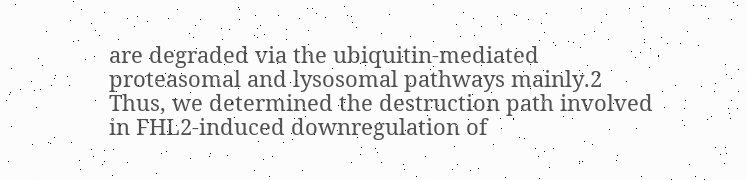are degraded via the ubiquitin-mediated proteasomal and lysosomal pathways mainly.2 Thus, we determined the destruction path involved in FHL2-induced downregulation of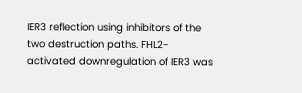IER3 reflection using inhibitors of the two destruction paths. FHL2-activated downregulation of IER3 was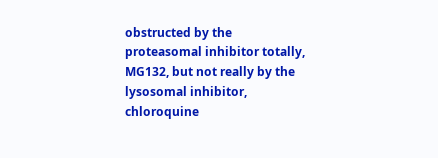obstructed by the proteasomal inhibitor totally, MG132, but not really by the lysosomal inhibitor, chloroquine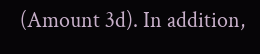(Amount 3d). In addition,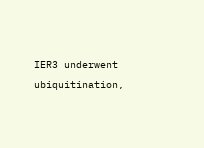IER3 underwent ubiquitination,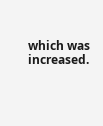which was increased.